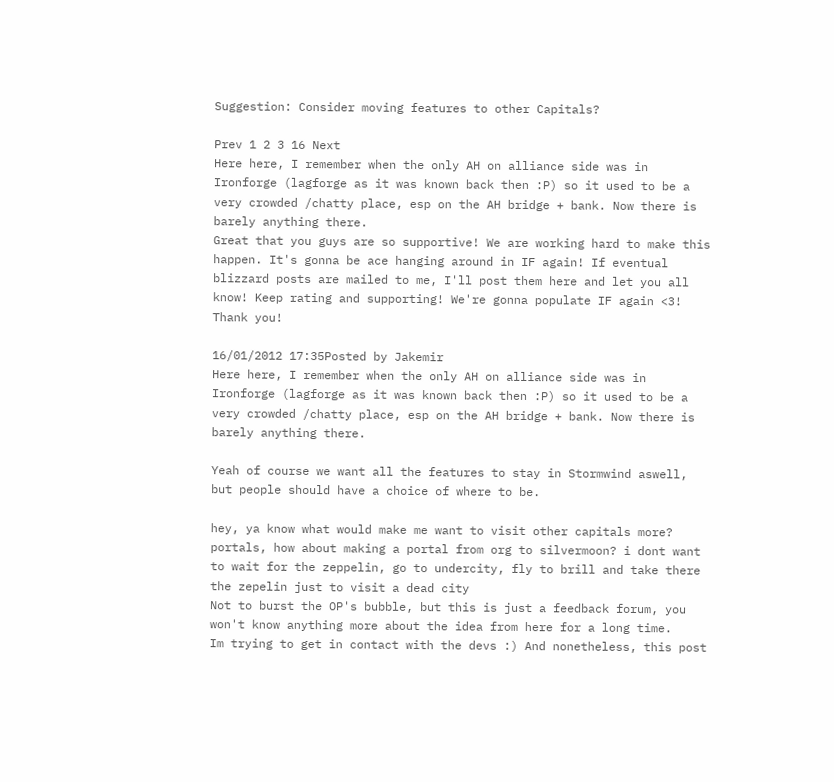Suggestion: Consider moving features to other Capitals?

Prev 1 2 3 16 Next
Here here, I remember when the only AH on alliance side was in Ironforge (lagforge as it was known back then :P) so it used to be a very crowded /chatty place, esp on the AH bridge + bank. Now there is barely anything there.
Great that you guys are so supportive! We are working hard to make this happen. It's gonna be ace hanging around in IF again! If eventual blizzard posts are mailed to me, I'll post them here and let you all know! Keep rating and supporting! We're gonna populate IF again <3! Thank you!

16/01/2012 17:35Posted by Jakemir
Here here, I remember when the only AH on alliance side was in Ironforge (lagforge as it was known back then :P) so it used to be a very crowded /chatty place, esp on the AH bridge + bank. Now there is barely anything there.

Yeah of course we want all the features to stay in Stormwind aswell, but people should have a choice of where to be.

hey, ya know what would make me want to visit other capitals more? portals, how about making a portal from org to silvermoon? i dont want to wait for the zeppelin, go to undercity, fly to brill and take there the zepelin just to visit a dead city
Not to burst the OP's bubble, but this is just a feedback forum, you won't know anything more about the idea from here for a long time.
Im trying to get in contact with the devs :) And nonetheless, this post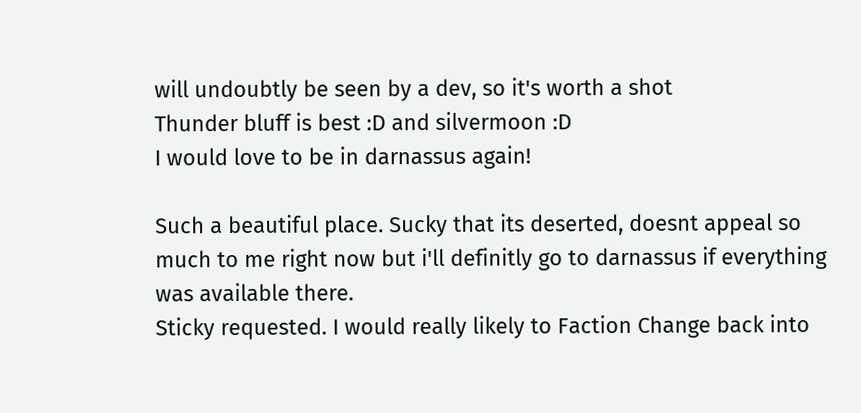will undoubtly be seen by a dev, so it's worth a shot
Thunder bluff is best :D and silvermoon :D
I would love to be in darnassus again!

Such a beautiful place. Sucky that its deserted, doesnt appeal so much to me right now but i'll definitly go to darnassus if everything was available there.
Sticky requested. I would really likely to Faction Change back into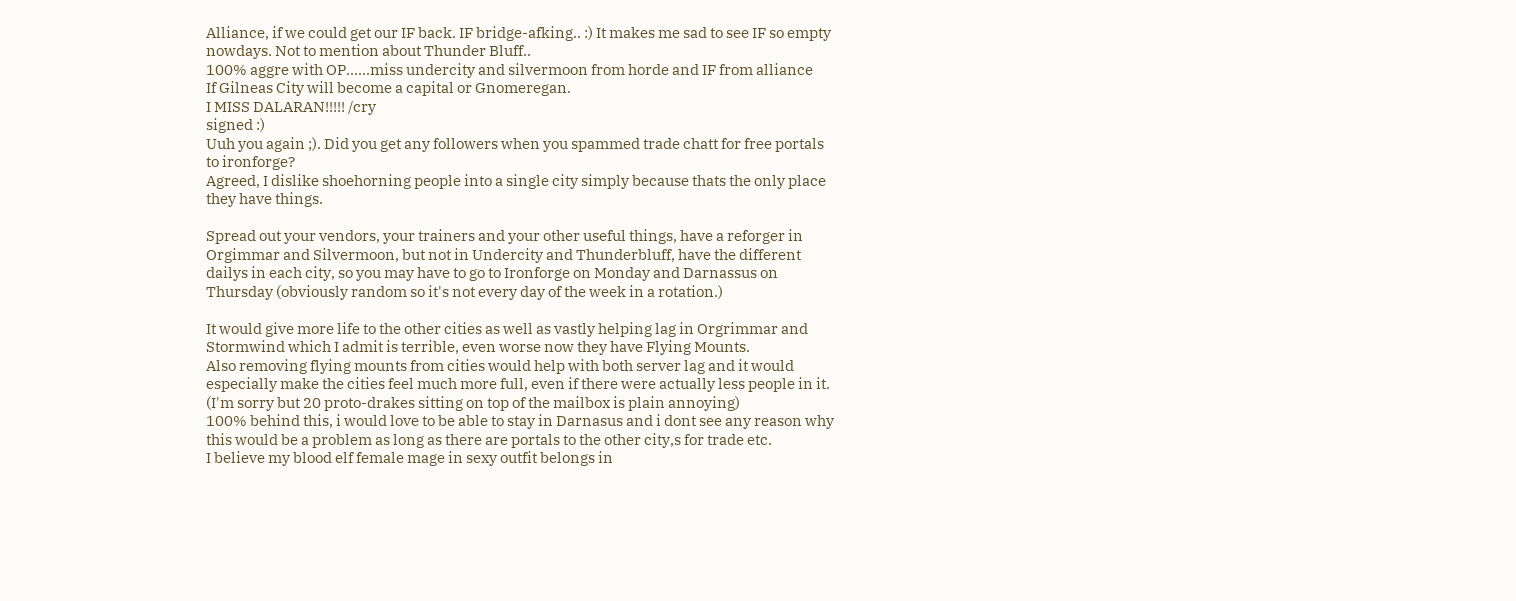Alliance, if we could get our IF back. IF bridge-afking.. :) It makes me sad to see IF so empty nowdays. Not to mention about Thunder Bluff..
100% aggre with OP......miss undercity and silvermoon from horde and IF from alliance
If Gilneas City will become a capital or Gnomeregan.
I MISS DALARAN!!!!! /cry
signed :)
Uuh you again ;). Did you get any followers when you spammed trade chatt for free portals to ironforge?
Agreed, I dislike shoehorning people into a single city simply because thats the only place they have things.

Spread out your vendors, your trainers and your other useful things, have a reforger in Orgimmar and Silvermoon, but not in Undercity and Thunderbluff, have the different dailys in each city, so you may have to go to Ironforge on Monday and Darnassus on Thursday (obviously random so it's not every day of the week in a rotation.)

It would give more life to the other cities as well as vastly helping lag in Orgrimmar and Stormwind which I admit is terrible, even worse now they have Flying Mounts.
Also removing flying mounts from cities would help with both server lag and it would especially make the cities feel much more full, even if there were actually less people in it.
(I'm sorry but 20 proto-drakes sitting on top of the mailbox is plain annoying)
100% behind this, i would love to be able to stay in Darnasus and i dont see any reason why this would be a problem as long as there are portals to the other city,s for trade etc.
I believe my blood elf female mage in sexy outfit belongs in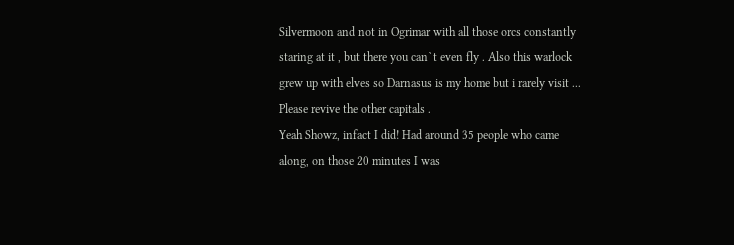Silvermoon and not in Ogrimar with all those orcs constantly staring at it , but there you can`t even fly . Also this warlock grew up with elves so Darnasus is my home but i rarely visit ...
Please revive the other capitals .
Yeah Showz, infact I did! Had around 35 people who came along, on those 20 minutes I was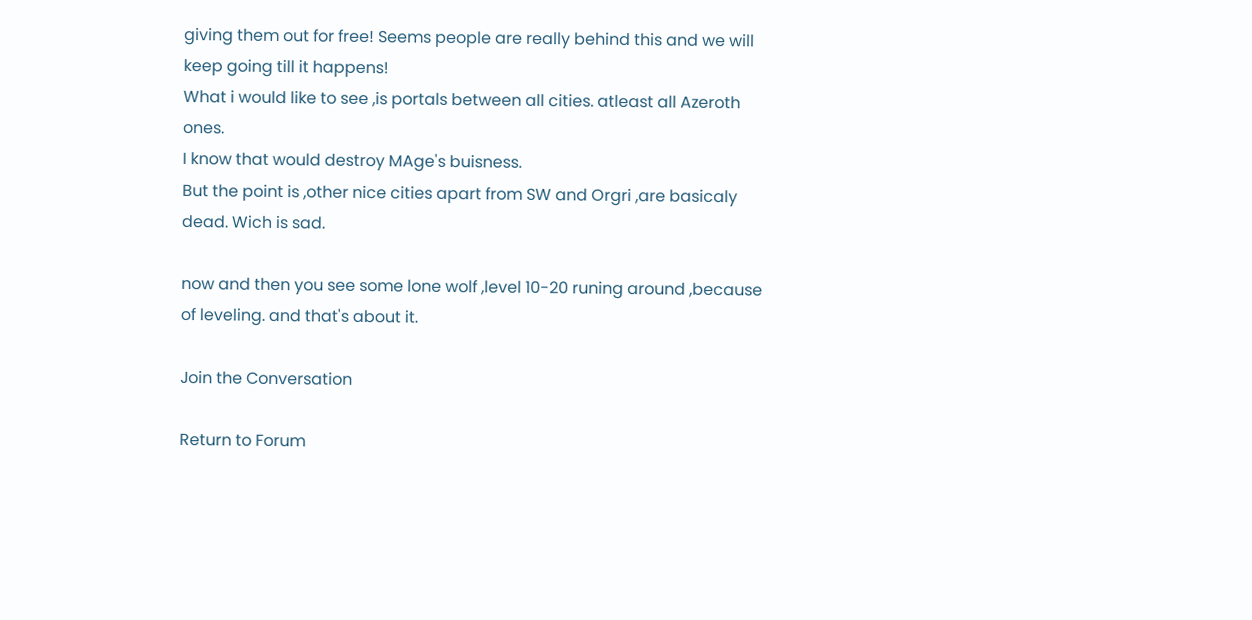giving them out for free! Seems people are really behind this and we will keep going till it happens!
What i would like to see ,is portals between all cities. atleast all Azeroth ones.
I know that would destroy MAge's buisness.
But the point is ,other nice cities apart from SW and Orgri ,are basicaly dead. Wich is sad.

now and then you see some lone wolf ,level 10-20 runing around ,because of leveling. and that's about it.

Join the Conversation

Return to Forum